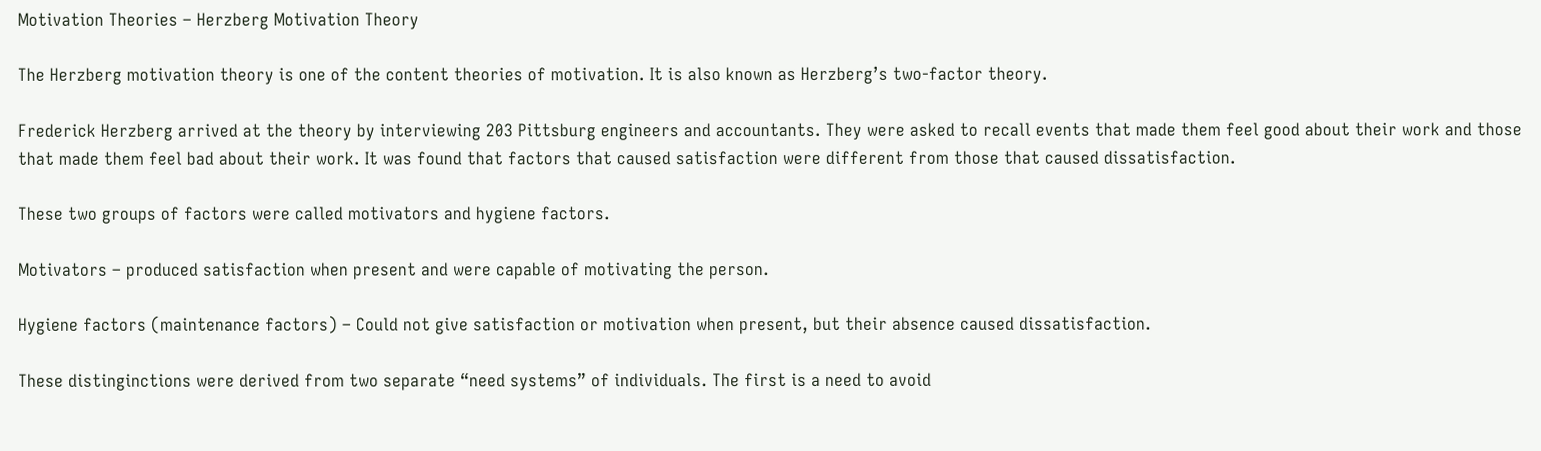Motivation Theories – Herzberg Motivation Theory

The Herzberg motivation theory is one of the content theories of motivation. It is also known as Herzberg’s two-factor theory.

Frederick Herzberg arrived at the theory by interviewing 203 Pittsburg engineers and accountants. They were asked to recall events that made them feel good about their work and those that made them feel bad about their work. It was found that factors that caused satisfaction were different from those that caused dissatisfaction.

These two groups of factors were called motivators and hygiene factors.

Motivators – produced satisfaction when present and were capable of motivating the person.

Hygiene factors (maintenance factors) – Could not give satisfaction or motivation when present, but their absence caused dissatisfaction.

These distinginctions were derived from two separate “need systems” of individuals. The first is a need to avoid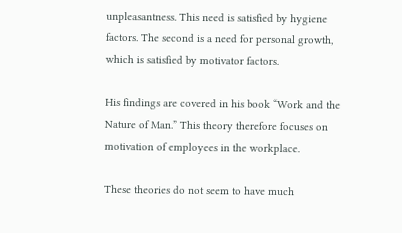unpleasantness. This need is satisfied by hygiene factors. The second is a need for personal growth, which is satisfied by motivator factors.

His findings are covered in his book “Work and the Nature of Man.” This theory therefore focuses on motivation of employees in the workplace.

These theories do not seem to have much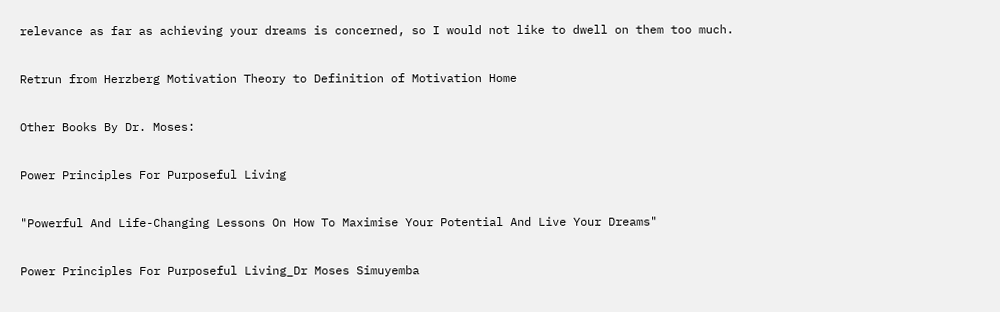relevance as far as achieving your dreams is concerned, so I would not like to dwell on them too much.

Retrun from Herzberg Motivation Theory to Definition of Motivation Home

Other Books By Dr. Moses:

Power Principles For Purposeful Living

"Powerful And Life-Changing Lessons On How To Maximise Your Potential And Live Your Dreams"

Power Principles For Purposeful Living_Dr Moses Simuyemba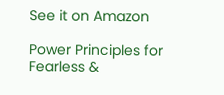See it on Amazon

Power Principles for Fearless &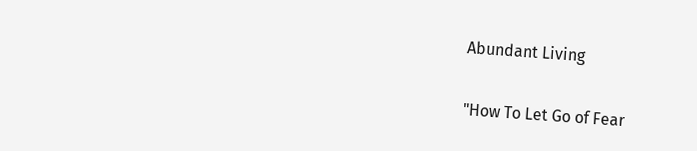Abundant Living

"How To Let Go of Fear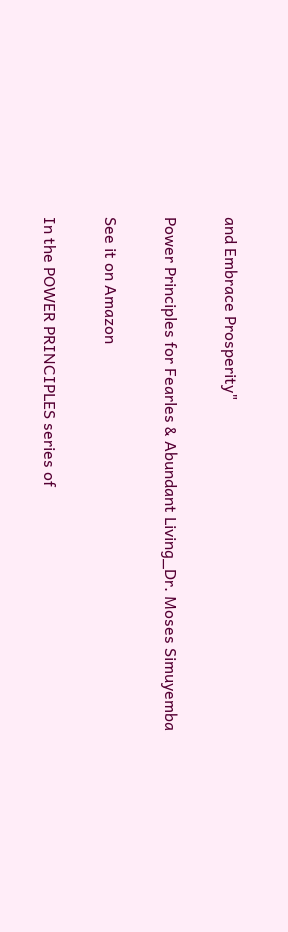and Embrace Prosperity"

Power Principles for Fearles & Abundant Living_Dr. Moses Simuyemba

See it on Amazon

In the POWER PRINCIPLES series of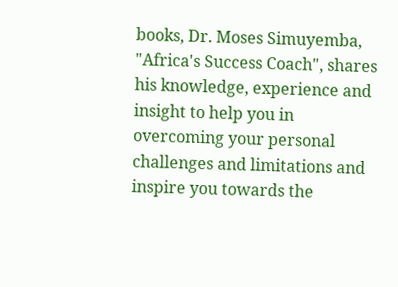books, Dr. Moses Simuyemba, "Africa's Success Coach", shares his knowledge, experience and insight to help you in overcoming your personal challenges and limitations and inspire you towards the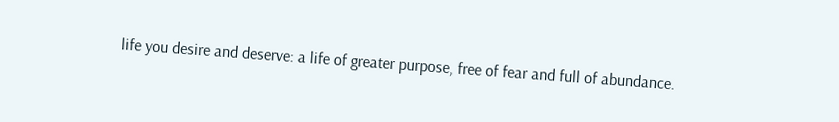life you desire and deserve: a life of greater purpose, free of fear and full of abundance.